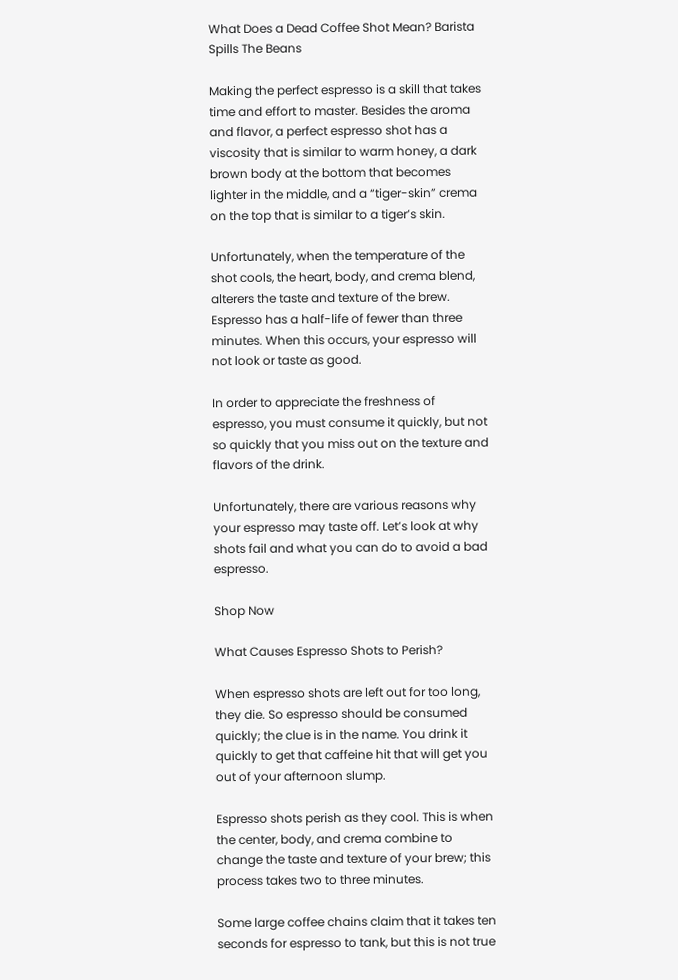What Does a Dead Coffee Shot Mean? Barista Spills The Beans

Making the perfect espresso is a skill that takes time and effort to master. Besides the aroma and flavor, a perfect espresso shot has a viscosity that is similar to warm honey, a dark brown body at the bottom that becomes lighter in the middle, and a “tiger-skin” crema on the top that is similar to a tiger’s skin.

Unfortunately, when the temperature of the shot cools, the heart, body, and crema blend, alterers the taste and texture of the brew. Espresso has a half-life of fewer than three minutes. When this occurs, your espresso will not look or taste as good.

In order to appreciate the freshness of espresso, you must consume it quickly, but not so quickly that you miss out on the texture and flavors of the drink.

Unfortunately, there are various reasons why your espresso may taste off. Let’s look at why shots fail and what you can do to avoid a bad espresso.

Shop Now

What Causes Espresso Shots to Perish?

When espresso shots are left out for too long, they die. So espresso should be consumed quickly; the clue is in the name. You drink it quickly to get that caffeine hit that will get you out of your afternoon slump.

Espresso shots perish as they cool. This is when the center, body, and crema combine to change the taste and texture of your brew; this process takes two to three minutes.

Some large coffee chains claim that it takes ten seconds for espresso to tank, but this is not true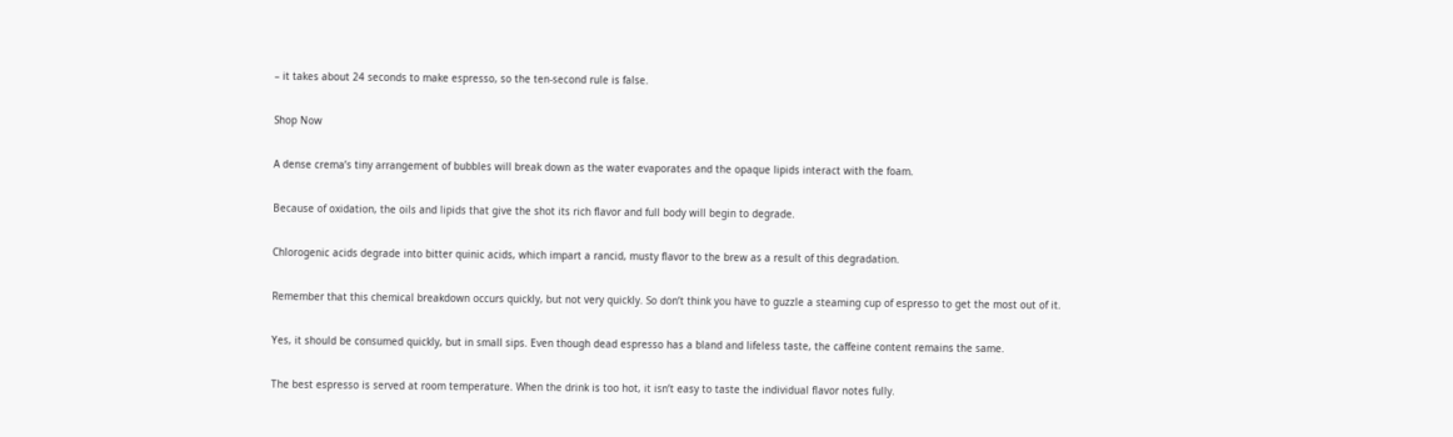– it takes about 24 seconds to make espresso, so the ten-second rule is false.

Shop Now

A dense crema’s tiny arrangement of bubbles will break down as the water evaporates and the opaque lipids interact with the foam.

Because of oxidation, the oils and lipids that give the shot its rich flavor and full body will begin to degrade.

Chlorogenic acids degrade into bitter quinic acids, which impart a rancid, musty flavor to the brew as a result of this degradation.

Remember that this chemical breakdown occurs quickly, but not very quickly. So don’t think you have to guzzle a steaming cup of espresso to get the most out of it.

Yes, it should be consumed quickly, but in small sips. Even though dead espresso has a bland and lifeless taste, the caffeine content remains the same.

The best espresso is served at room temperature. When the drink is too hot, it isn’t easy to taste the individual flavor notes fully.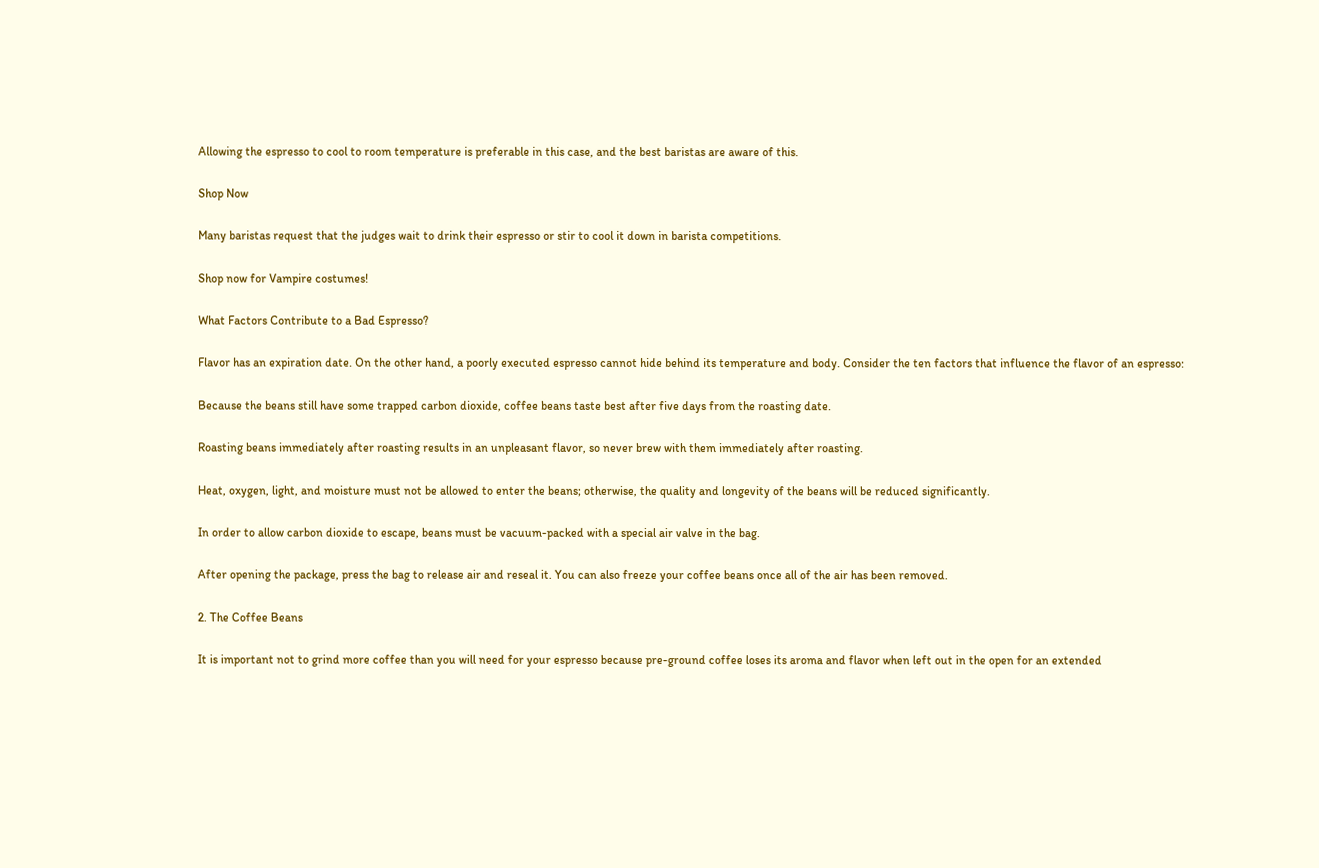Allowing the espresso to cool to room temperature is preferable in this case, and the best baristas are aware of this.

Shop Now

Many baristas request that the judges wait to drink their espresso or stir to cool it down in barista competitions.

Shop now for Vampire costumes!

What Factors Contribute to a Bad Espresso?

Flavor has an expiration date. On the other hand, a poorly executed espresso cannot hide behind its temperature and body. Consider the ten factors that influence the flavor of an espresso:

Because the beans still have some trapped carbon dioxide, coffee beans taste best after five days from the roasting date.

Roasting beans immediately after roasting results in an unpleasant flavor, so never brew with them immediately after roasting.

Heat, oxygen, light, and moisture must not be allowed to enter the beans; otherwise, the quality and longevity of the beans will be reduced significantly.

In order to allow carbon dioxide to escape, beans must be vacuum-packed with a special air valve in the bag.

After opening the package, press the bag to release air and reseal it. You can also freeze your coffee beans once all of the air has been removed.

2. The Coffee Beans

It is important not to grind more coffee than you will need for your espresso because pre-ground coffee loses its aroma and flavor when left out in the open for an extended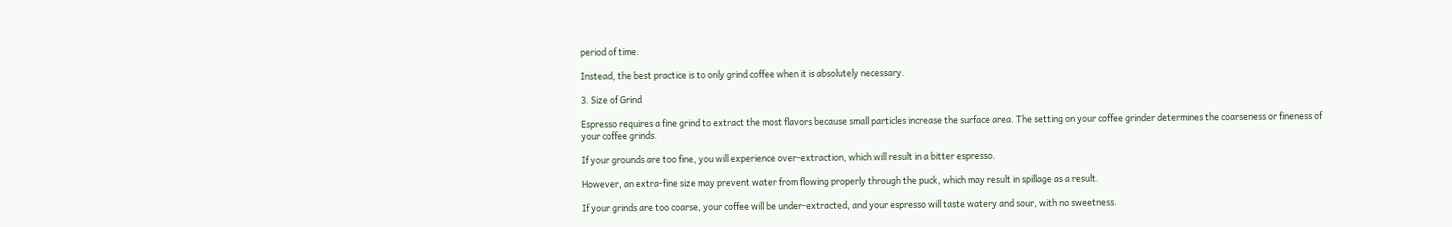period of time.

Instead, the best practice is to only grind coffee when it is absolutely necessary.

3. Size of Grind

Espresso requires a fine grind to extract the most flavors because small particles increase the surface area. The setting on your coffee grinder determines the coarseness or fineness of your coffee grinds.

If your grounds are too fine, you will experience over-extraction, which will result in a bitter espresso.

However, an extra-fine size may prevent water from flowing properly through the puck, which may result in spillage as a result.

If your grinds are too coarse, your coffee will be under-extracted, and your espresso will taste watery and sour, with no sweetness.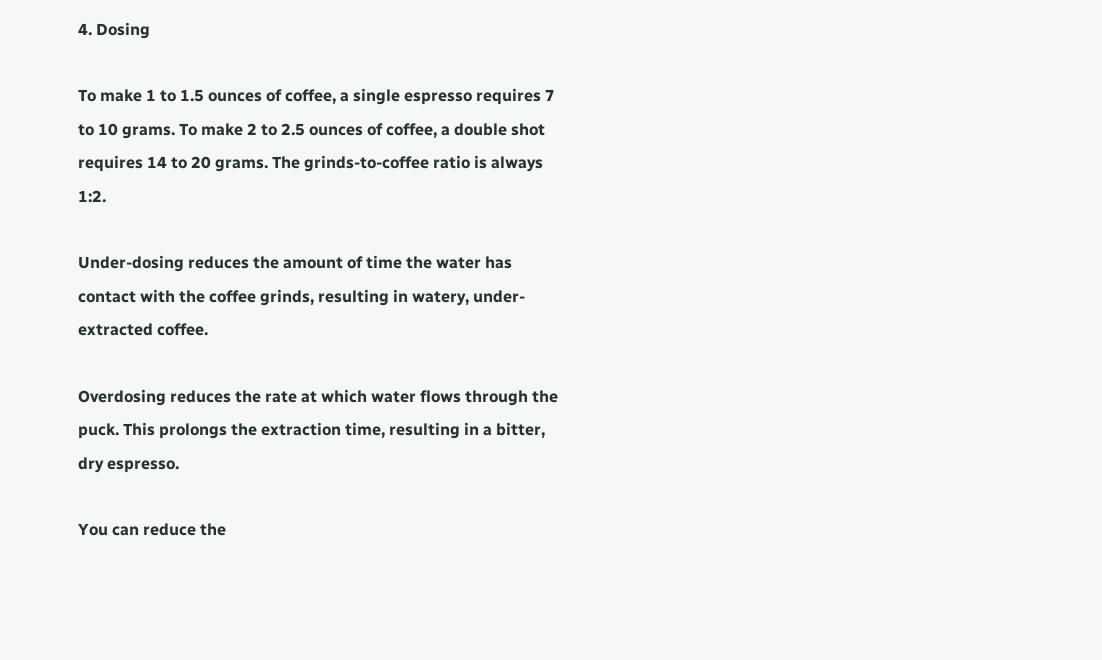4. Dosing

To make 1 to 1.5 ounces of coffee, a single espresso requires 7 to 10 grams. To make 2 to 2.5 ounces of coffee, a double shot requires 14 to 20 grams. The grinds-to-coffee ratio is always 1:2.

Under-dosing reduces the amount of time the water has contact with the coffee grinds, resulting in watery, under-extracted coffee.

Overdosing reduces the rate at which water flows through the puck. This prolongs the extraction time, resulting in a bitter, dry espresso.

You can reduce the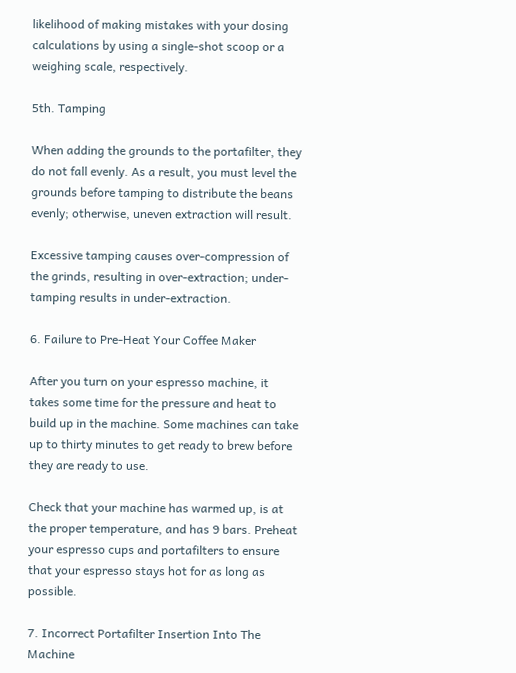likelihood of making mistakes with your dosing calculations by using a single-shot scoop or a weighing scale, respectively.

5th. Tamping

When adding the grounds to the portafilter, they do not fall evenly. As a result, you must level the grounds before tamping to distribute the beans evenly; otherwise, uneven extraction will result.

Excessive tamping causes over-compression of the grinds, resulting in over-extraction; under-tamping results in under-extraction.

6. Failure to Pre-Heat Your Coffee Maker

After you turn on your espresso machine, it takes some time for the pressure and heat to build up in the machine. Some machines can take up to thirty minutes to get ready to brew before they are ready to use.

Check that your machine has warmed up, is at the proper temperature, and has 9 bars. Preheat your espresso cups and portafilters to ensure that your espresso stays hot for as long as possible.

7. Incorrect Portafilter Insertion Into The Machine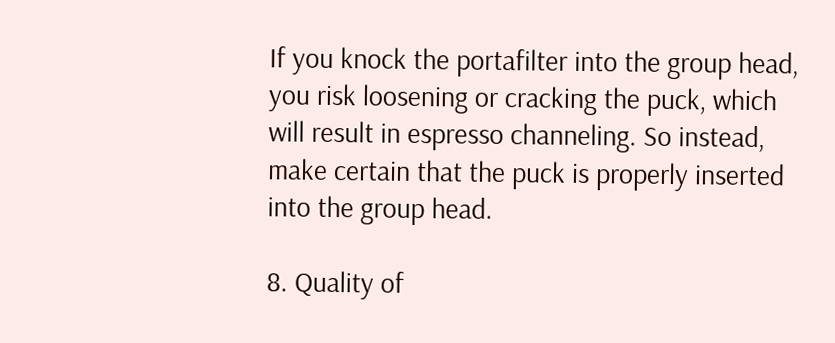If you knock the portafilter into the group head, you risk loosening or cracking the puck, which will result in espresso channeling. So instead, make certain that the puck is properly inserted into the group head.

8. Quality of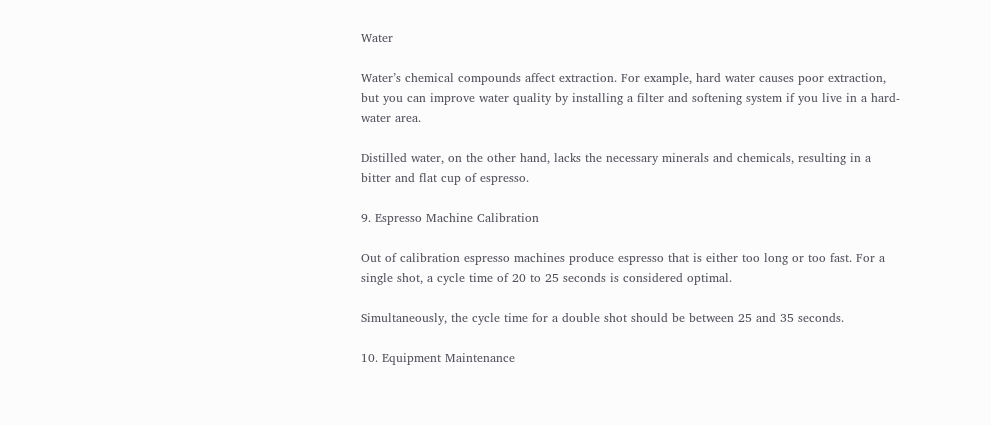Water

Water’s chemical compounds affect extraction. For example, hard water causes poor extraction, but you can improve water quality by installing a filter and softening system if you live in a hard-water area.

Distilled water, on the other hand, lacks the necessary minerals and chemicals, resulting in a bitter and flat cup of espresso.

9. Espresso Machine Calibration

Out of calibration espresso machines produce espresso that is either too long or too fast. For a single shot, a cycle time of 20 to 25 seconds is considered optimal.

Simultaneously, the cycle time for a double shot should be between 25 and 35 seconds.

10. Equipment Maintenance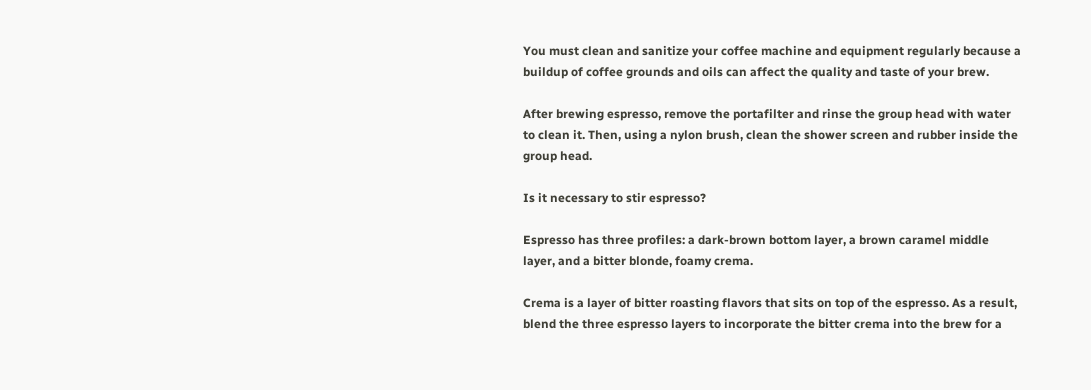You must clean and sanitize your coffee machine and equipment regularly because a buildup of coffee grounds and oils can affect the quality and taste of your brew.

After brewing espresso, remove the portafilter and rinse the group head with water to clean it. Then, using a nylon brush, clean the shower screen and rubber inside the group head.

Is it necessary to stir espresso?

Espresso has three profiles: a dark-brown bottom layer, a brown caramel middle layer, and a bitter blonde, foamy crema.

Crema is a layer of bitter roasting flavors that sits on top of the espresso. As a result, blend the three espresso layers to incorporate the bitter crema into the brew for a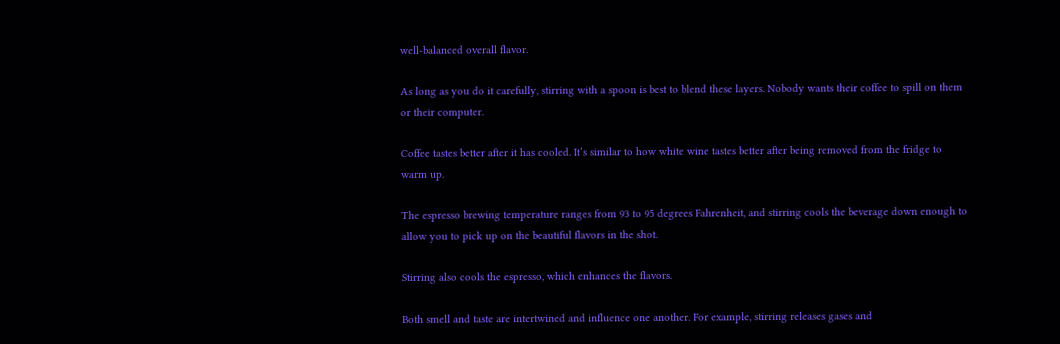well-balanced overall flavor.

As long as you do it carefully, stirring with a spoon is best to blend these layers. Nobody wants their coffee to spill on them or their computer.

Coffee tastes better after it has cooled. It’s similar to how white wine tastes better after being removed from the fridge to warm up.

The espresso brewing temperature ranges from 93 to 95 degrees Fahrenheit, and stirring cools the beverage down enough to allow you to pick up on the beautiful flavors in the shot.

Stirring also cools the espresso, which enhances the flavors.

Both smell and taste are intertwined and influence one another. For example, stirring releases gases and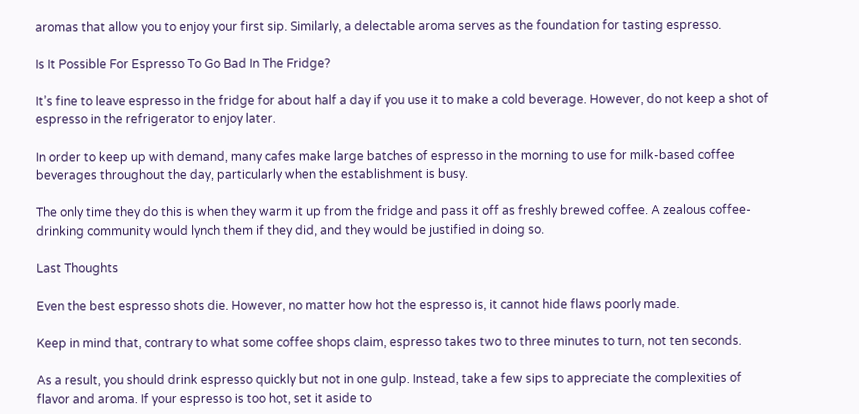aromas that allow you to enjoy your first sip. Similarly, a delectable aroma serves as the foundation for tasting espresso.

Is It Possible For Espresso To Go Bad In The Fridge?

It’s fine to leave espresso in the fridge for about half a day if you use it to make a cold beverage. However, do not keep a shot of espresso in the refrigerator to enjoy later.

In order to keep up with demand, many cafes make large batches of espresso in the morning to use for milk-based coffee beverages throughout the day, particularly when the establishment is busy.

The only time they do this is when they warm it up from the fridge and pass it off as freshly brewed coffee. A zealous coffee-drinking community would lynch them if they did, and they would be justified in doing so.

Last Thoughts

Even the best espresso shots die. However, no matter how hot the espresso is, it cannot hide flaws poorly made.

Keep in mind that, contrary to what some coffee shops claim, espresso takes two to three minutes to turn, not ten seconds.

As a result, you should drink espresso quickly but not in one gulp. Instead, take a few sips to appreciate the complexities of flavor and aroma. If your espresso is too hot, set it aside to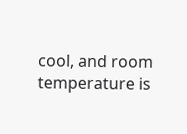cool, and room temperature is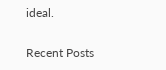ideal.

Recent Posts